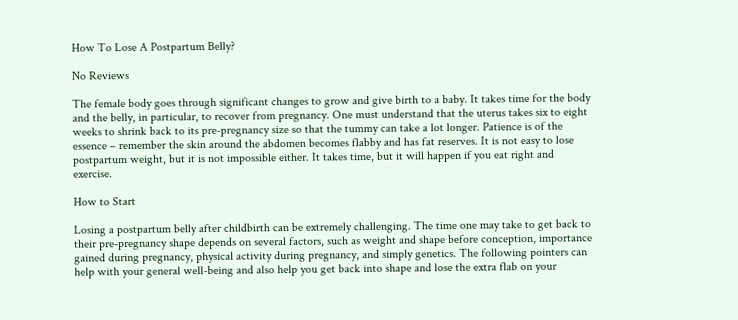How To Lose A Postpartum Belly?

No Reviews

The female body goes through significant changes to grow and give birth to a baby. It takes time for the body and the belly, in particular, to recover from pregnancy. One must understand that the uterus takes six to eight weeks to shrink back to its pre-pregnancy size so that the tummy can take a lot longer. Patience is of the essence – remember the skin around the abdomen becomes flabby and has fat reserves. It is not easy to lose postpartum weight, but it is not impossible either. It takes time, but it will happen if you eat right and exercise.

How to Start

Losing a postpartum belly after childbirth can be extremely challenging. The time one may take to get back to their pre-pregnancy shape depends on several factors, such as weight and shape before conception, importance gained during pregnancy, physical activity during pregnancy, and simply genetics. The following pointers can help with your general well-being and also help you get back into shape and lose the extra flab on your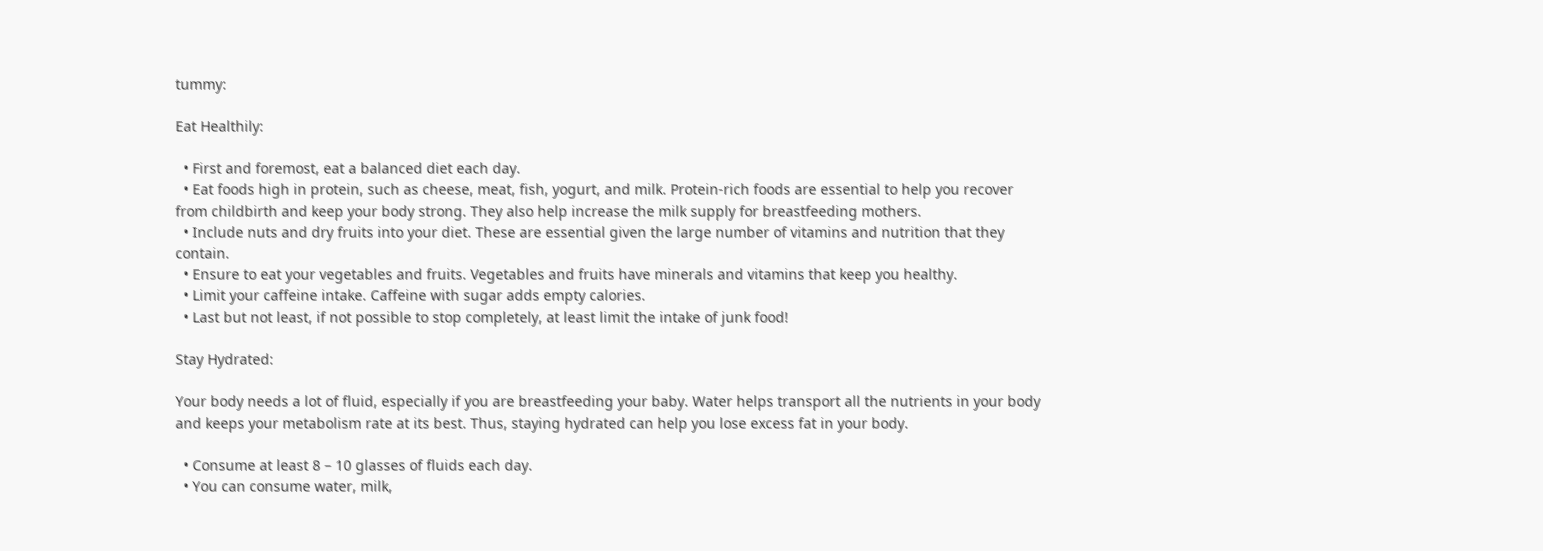tummy:

Eat Healthily:

  • First and foremost, eat a balanced diet each day.
  • Eat foods high in protein, such as cheese, meat, fish, yogurt, and milk. Protein-rich foods are essential to help you recover from childbirth and keep your body strong. They also help increase the milk supply for breastfeeding mothers.
  • Include nuts and dry fruits into your diet. These are essential given the large number of vitamins and nutrition that they contain.
  • Ensure to eat your vegetables and fruits. Vegetables and fruits have minerals and vitamins that keep you healthy.
  • Limit your caffeine intake. Caffeine with sugar adds empty calories.
  • Last but not least, if not possible to stop completely, at least limit the intake of junk food!

Stay Hydrated:

Your body needs a lot of fluid, especially if you are breastfeeding your baby. Water helps transport all the nutrients in your body and keeps your metabolism rate at its best. Thus, staying hydrated can help you lose excess fat in your body.

  • Consume at least 8 – 10 glasses of fluids each day.
  • You can consume water, milk,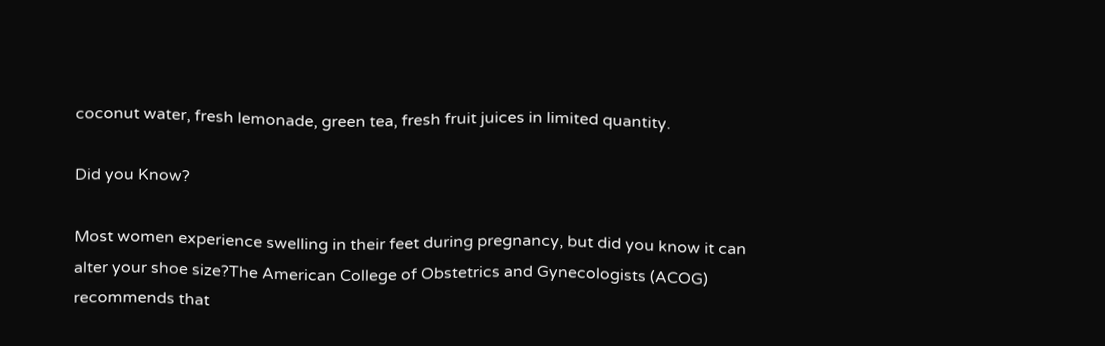coconut water, fresh lemonade, green tea, fresh fruit juices in limited quantity.

Did you Know?

Most women experience swelling in their feet during pregnancy, but did you know it can alter your shoe size?The American College of Obstetrics and Gynecologists (ACOG) recommends that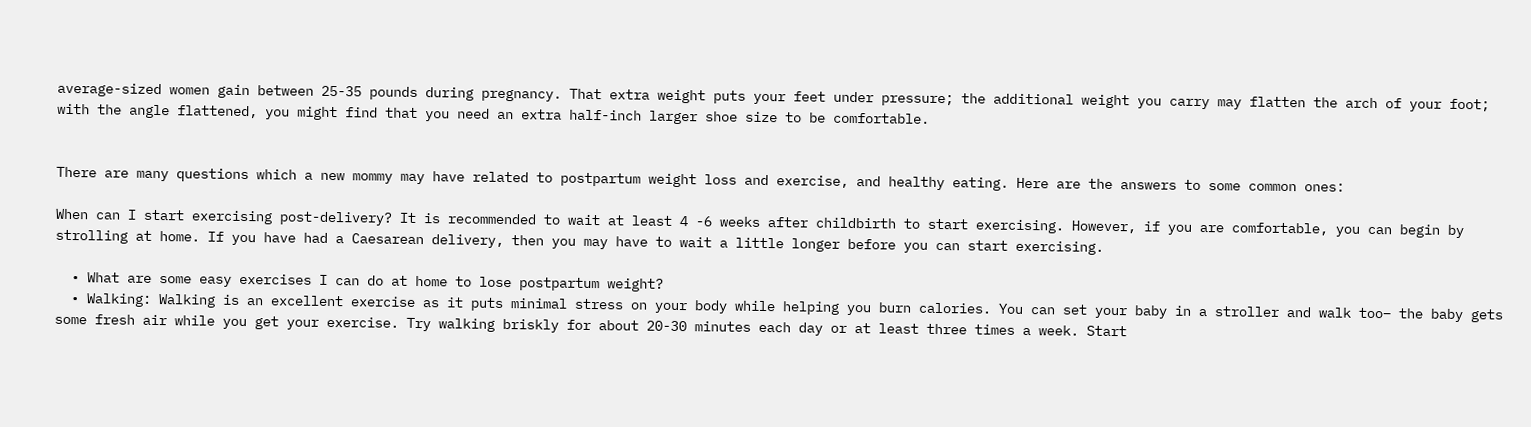average-sized women gain between 25-35 pounds during pregnancy. That extra weight puts your feet under pressure; the additional weight you carry may flatten the arch of your foot; with the angle flattened, you might find that you need an extra half-inch larger shoe size to be comfortable.


There are many questions which a new mommy may have related to postpartum weight loss and exercise, and healthy eating. Here are the answers to some common ones:

When can I start exercising post-delivery? It is recommended to wait at least 4 -6 weeks after childbirth to start exercising. However, if you are comfortable, you can begin by strolling at home. If you have had a Caesarean delivery, then you may have to wait a little longer before you can start exercising.

  • What are some easy exercises I can do at home to lose postpartum weight?
  • Walking: Walking is an excellent exercise as it puts minimal stress on your body while helping you burn calories. You can set your baby in a stroller and walk too– the baby gets some fresh air while you get your exercise. Try walking briskly for about 20-30 minutes each day or at least three times a week. Start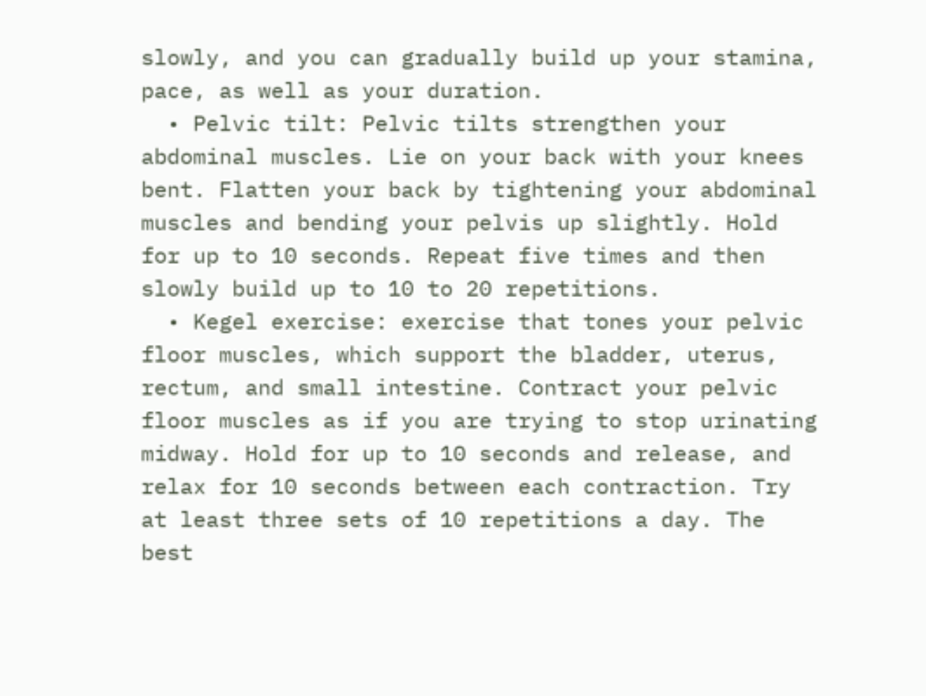slowly, and you can gradually build up your stamina, pace, as well as your duration.
  • Pelvic tilt: Pelvic tilts strengthen your abdominal muscles. Lie on your back with your knees bent. Flatten your back by tightening your abdominal muscles and bending your pelvis up slightly. Hold for up to 10 seconds. Repeat five times and then slowly build up to 10 to 20 repetitions.
  • Kegel exercise: exercise that tones your pelvic floor muscles, which support the bladder, uterus, rectum, and small intestine. Contract your pelvic floor muscles as if you are trying to stop urinating midway. Hold for up to 10 seconds and release, and relax for 10 seconds between each contraction. Try at least three sets of 10 repetitions a day. The best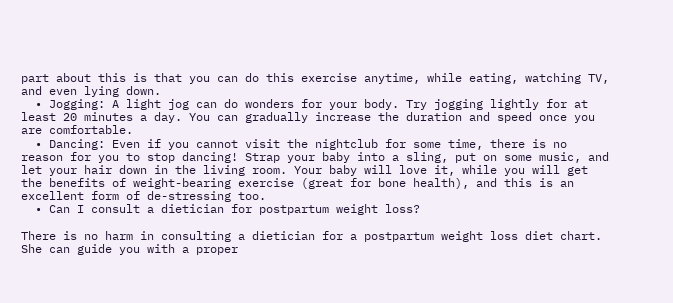part about this is that you can do this exercise anytime, while eating, watching TV, and even lying down.
  • Jogging: A light jog can do wonders for your body. Try jogging lightly for at least 20 minutes a day. You can gradually increase the duration and speed once you are comfortable.
  • Dancing: Even if you cannot visit the nightclub for some time, there is no reason for you to stop dancing! Strap your baby into a sling, put on some music, and let your hair down in the living room. Your baby will love it, while you will get the benefits of weight-bearing exercise (great for bone health), and this is an excellent form of de-stressing too.
  • Can I consult a dietician for postpartum weight loss?

There is no harm in consulting a dietician for a postpartum weight loss diet chart. She can guide you with a proper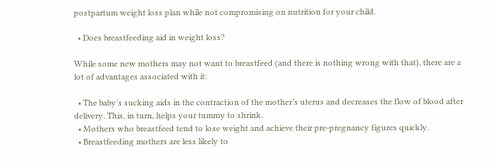postpartum weight loss plan while not compromising on nutrition for your child.

  • Does breastfeeding aid in weight loss?

While some new mothers may not want to breastfeed (and there is nothing wrong with that), there are a lot of advantages associated with it:

  • The baby’s sucking aids in the contraction of the mother’s uterus and decreases the flow of blood after delivery. This, in turn, helps your tummy to shrink.
  • Mothers who breastfeed tend to lose weight and achieve their pre-pregnancy figures quickly.
  • Breastfeeding mothers are less likely to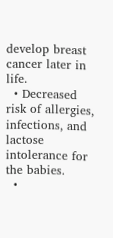develop breast cancer later in life.
  • Decreased risk of allergies, infections, and lactose intolerance for the babies.
  •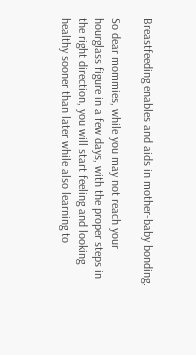Breastfeeding enables and aids in mother-baby bonding.

So dear mommies, while you may not reach your hourglass figure in a few days, with the proper steps in the right direction, you will start feeling and looking healthy sooner than later while also learning to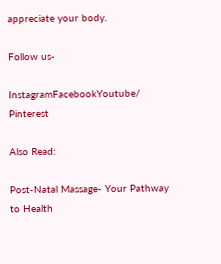appreciate your body.

Follow us-

InstagramFacebookYoutube/ Pinterest

Also Read:

Post-Natal Massage- Your Pathway to Health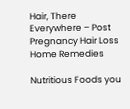Hair, There Everywhere – Post Pregnancy Hair Loss Home Remedies

Nutritious Foods you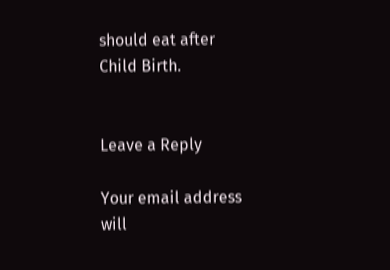should eat after Child Birth.


Leave a Reply

Your email address will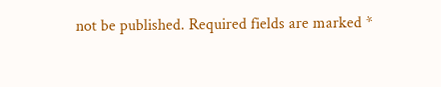not be published. Required fields are marked *